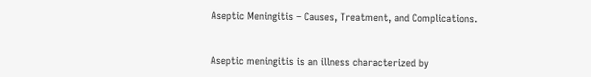Aseptic Meningitis – Causes, Treatment, and Complications.


Aseptic meningitis is an illness characterized by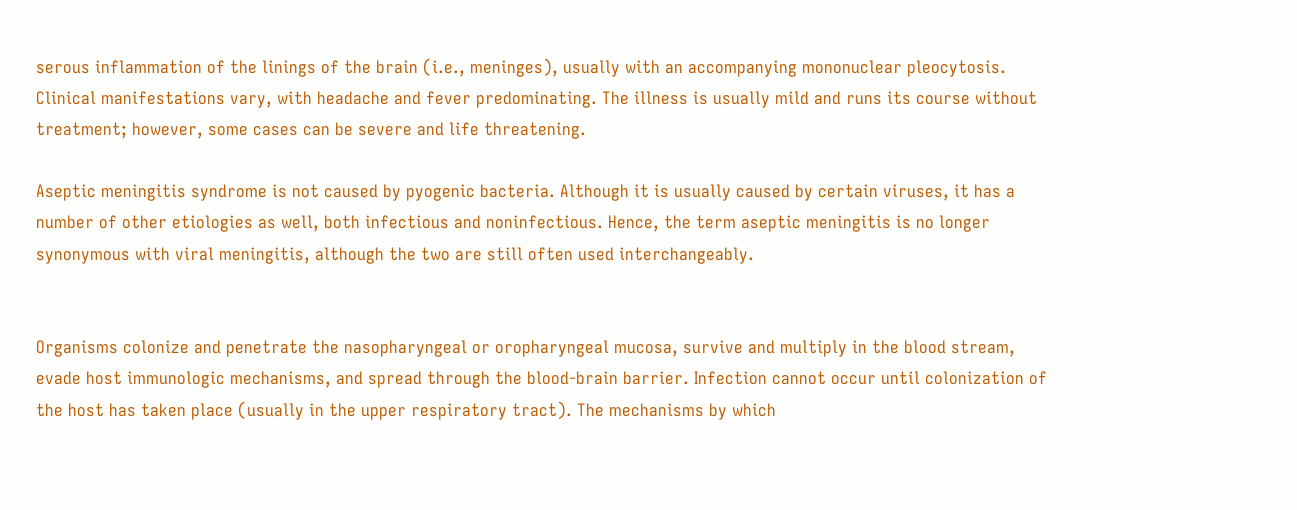serous inflammation of the linings of the brain (i.e., meninges), usually with an accompanying mononuclear pleocytosis. Clinical manifestations vary, with headache and fever predominating. The illness is usually mild and runs its course without treatment; however, some cases can be severe and life threatening.

Aseptic meningitis syndrome is not caused by pyogenic bacteria. Although it is usually caused by certain viruses, it has a number of other etiologies as well, both infectious and noninfectious. Hence, the term aseptic meningitis is no longer synonymous with viral meningitis, although the two are still often used interchangeably.


Organisms colonize and penetrate the nasopharyngeal or oropharyngeal mucosa, survive and multiply in the blood stream, evade host immunologic mechanisms, and spread through the blood-brain barrier. Infection cannot occur until colonization of the host has taken place (usually in the upper respiratory tract). The mechanisms by which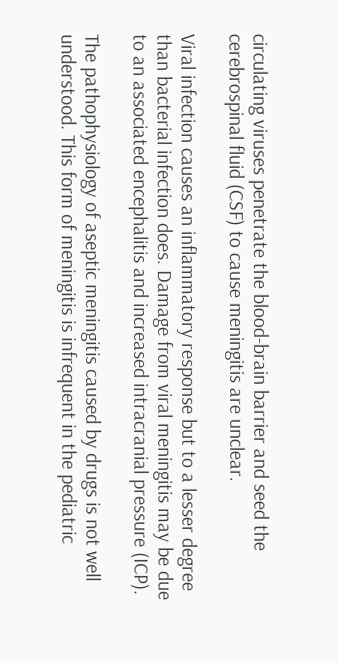circulating viruses penetrate the blood-brain barrier and seed the cerebrospinal fluid (CSF) to cause meningitis are unclear.

Viral infection causes an inflammatory response but to a lesser degree than bacterial infection does. Damage from viral meningitis may be due to an associated encephalitis and increased intracranial pressure (ICP).

The pathophysiology of aseptic meningitis caused by drugs is not well understood. This form of meningitis is infrequent in the pediatric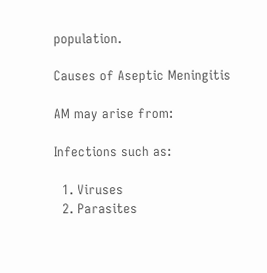population.

Causes of Aseptic Meningitis

AM may arise from:

Infections such as:

  1. Viruses
  2. Parasites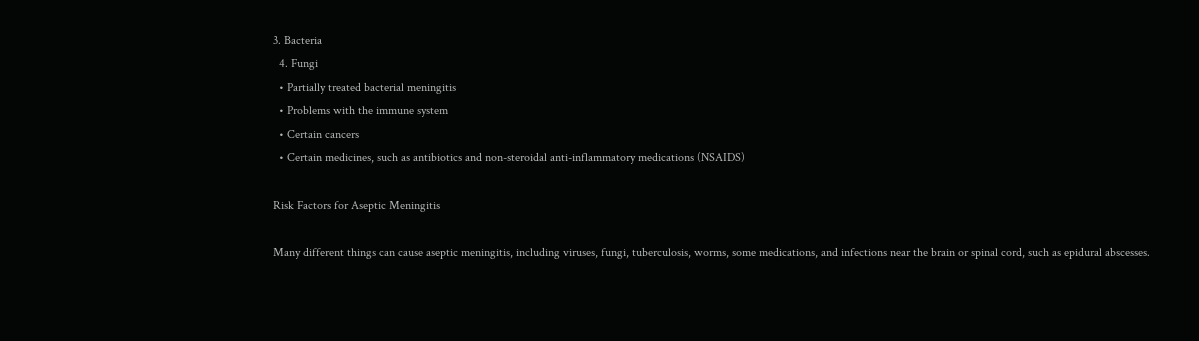3. Bacteria
  4. Fungi
  • Partially treated bacterial meningitis
  • Problems with the immune system
  • Certain cancers
  • Certain medicines, such as antibiotics and non-steroidal anti-inflammatory medications (NSAIDS)

Risk Factors for Aseptic Meningitis

Many different things can cause aseptic meningitis, including viruses, fungi, tuberculosis, worms, some medications, and infections near the brain or spinal cord, such as epidural abscesses.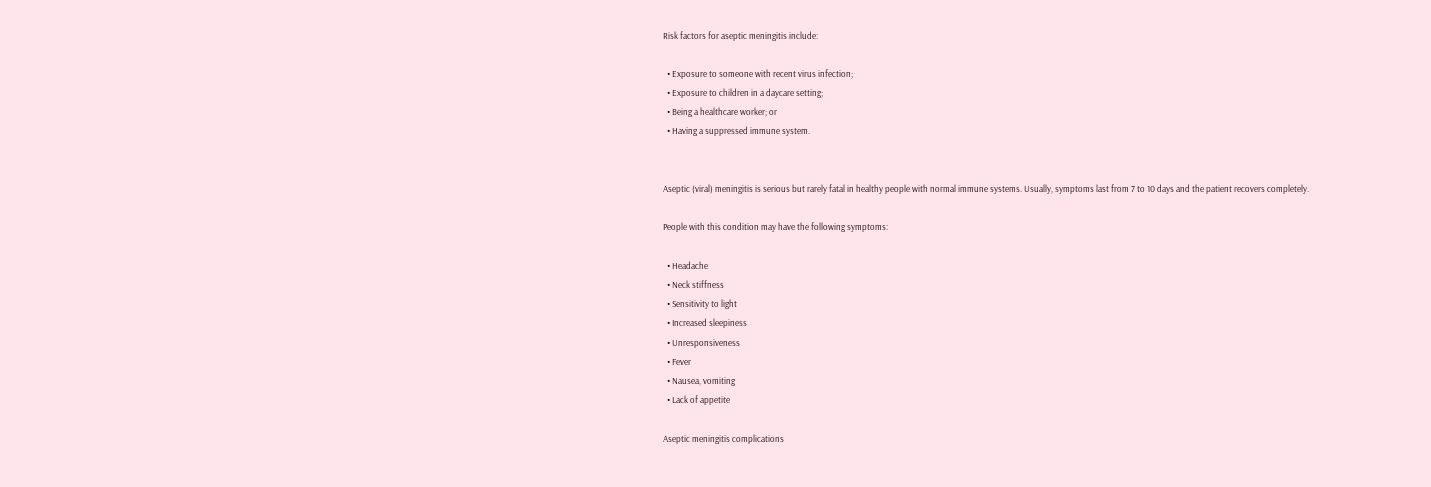Risk factors for aseptic meningitis include:

  • Exposure to someone with recent virus infection;
  • Exposure to children in a daycare setting;
  • Being a healthcare worker; or
  • Having a suppressed immune system.


Aseptic (viral) meningitis is serious but rarely fatal in healthy people with normal immune systems. Usually, symptoms last from 7 to 10 days and the patient recovers completely.

People with this condition may have the following symptoms:

  • Headache
  • Neck stiffness
  • Sensitivity to light
  • Increased sleepiness
  • Unresponsiveness
  • Fever
  • Nausea, vomiting
  • Lack of appetite

Aseptic meningitis complications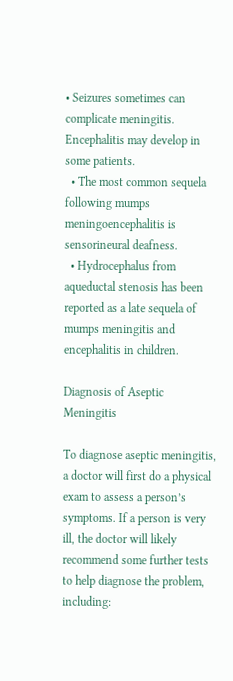• Seizures sometimes can complicate meningitis. Encephalitis may develop in some patients.
  • The most common sequela following mumps meningoencephalitis is sensorineural deafness.
  • Hydrocephalus from aqueductal stenosis has been reported as a late sequela of mumps meningitis and encephalitis in children.

Diagnosis of Aseptic Meningitis

To diagnose aseptic meningitis, a doctor will first do a physical exam to assess a person’s symptoms. If a person is very ill, the doctor will likely recommend some further tests to help diagnose the problem, including: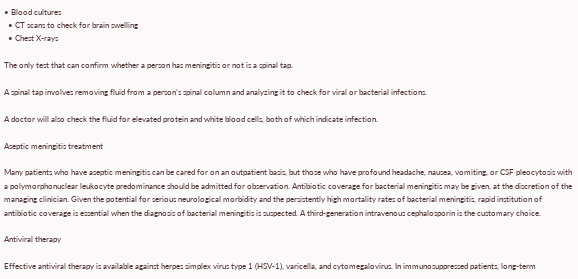• Blood cultures
  • CT scans to check for brain swelling
  • Chest X-rays

The only test that can confirm whether a person has meningitis or not is a spinal tap.

A spinal tap involves removing fluid from a person’s spinal column and analyzing it to check for viral or bacterial infections.

A doctor will also check the fluid for elevated protein and white blood cells, both of which indicate infection.

Aseptic meningitis treatment

Many patients who have aseptic meningitis can be cared for on an outpatient basis, but those who have profound headache, nausea, vomiting, or CSF pleocytosis with a polymorphonuclear leukocyte predominance should be admitted for observation. Antibiotic coverage for bacterial meningitis may be given, at the discretion of the managing clinician. Given the potential for serious neurological morbidity and the persistently high mortality rates of bacterial meningitis, rapid institution of antibiotic coverage is essential when the diagnosis of bacterial meningitis is suspected. A third-generation intravenous cephalosporin is the customary choice.

Antiviral therapy

Effective antiviral therapy is available against herpes simplex virus type 1 (HSV-1), varicella, and cytomegalovirus. In immunosuppressed patients, long-term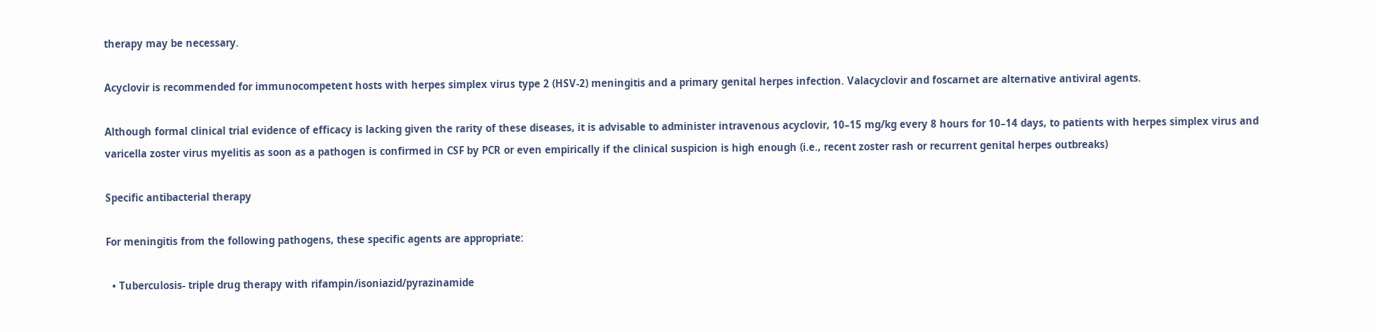therapy may be necessary.

Acyclovir is recommended for immunocompetent hosts with herpes simplex virus type 2 (HSV-2) meningitis and a primary genital herpes infection. Valacyclovir and foscarnet are alternative antiviral agents.

Although formal clinical trial evidence of efficacy is lacking given the rarity of these diseases, it is advisable to administer intravenous acyclovir, 10–15 mg/kg every 8 hours for 10–14 days, to patients with herpes simplex virus and varicella zoster virus myelitis as soon as a pathogen is confirmed in CSF by PCR or even empirically if the clinical suspicion is high enough (i.e., recent zoster rash or recurrent genital herpes outbreaks)

Specific antibacterial therapy

For meningitis from the following pathogens, these specific agents are appropriate:

  • Tuberculosis- triple drug therapy with rifampin/isoniazid/pyrazinamide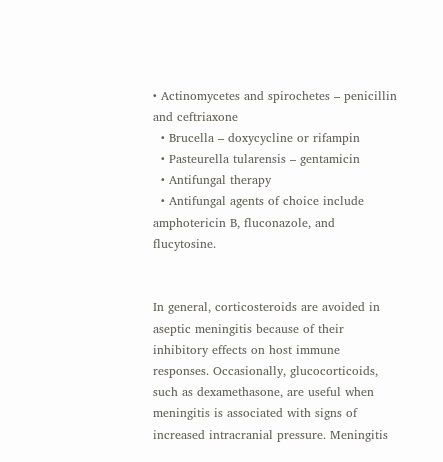• Actinomycetes and spirochetes – penicillin and ceftriaxone
  • Brucella – doxycycline or rifampin
  • Pasteurella tularensis – gentamicin
  • Antifungal therapy
  • Antifungal agents of choice include amphotericin B, fluconazole, and flucytosine.


In general, corticosteroids are avoided in aseptic meningitis because of their inhibitory effects on host immune responses. Occasionally, glucocorticoids, such as dexamethasone, are useful when meningitis is associated with signs of increased intracranial pressure. Meningitis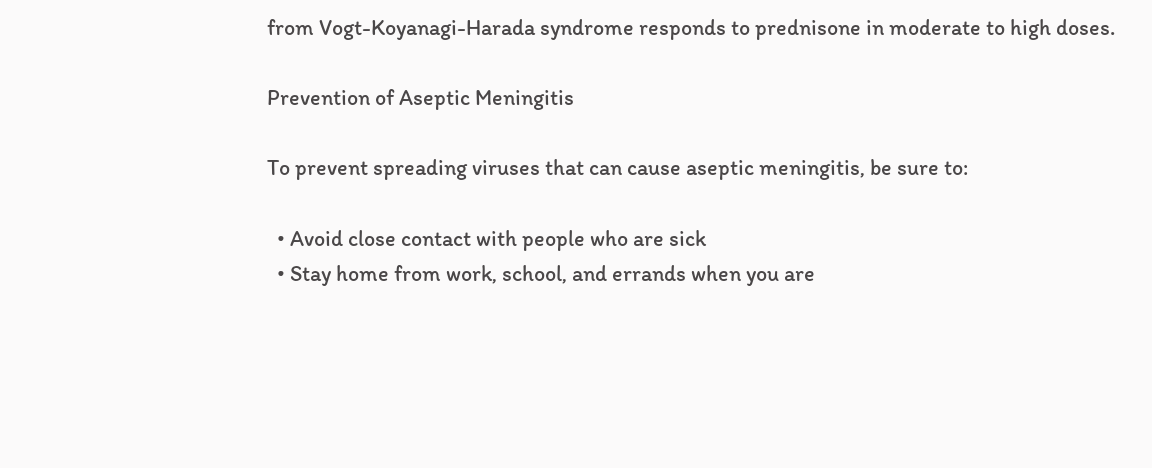from Vogt-Koyanagi-Harada syndrome responds to prednisone in moderate to high doses.

Prevention of Aseptic Meningitis

To prevent spreading viruses that can cause aseptic meningitis, be sure to:

  • Avoid close contact with people who are sick
  • Stay home from work, school, and errands when you are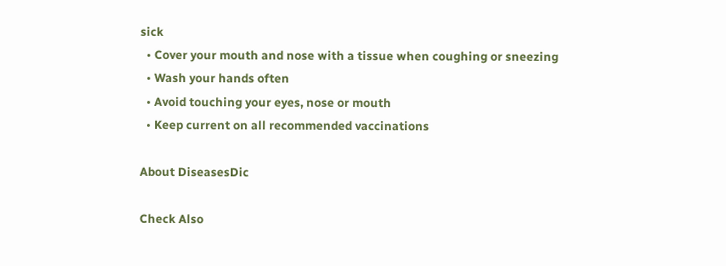sick
  • Cover your mouth and nose with a tissue when coughing or sneezing
  • Wash your hands often
  • Avoid touching your eyes, nose or mouth
  • Keep current on all recommended vaccinations

About DiseasesDic

Check Also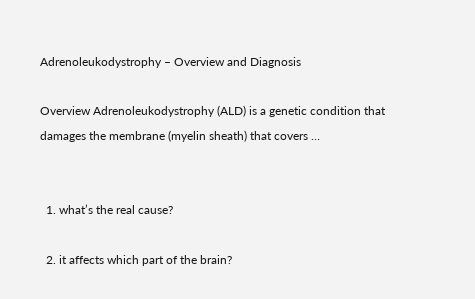Adrenoleukodystrophy – Overview and Diagnosis

Overview Adrenoleukodystrophy (ALD) is a genetic condition that damages the membrane (myelin sheath) that covers …


  1. what’s the real cause?

  2. it affects which part of the brain?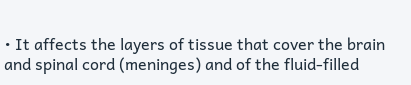• It affects the layers of tissue that cover the brain and spinal cord (meninges) and of the fluid-filled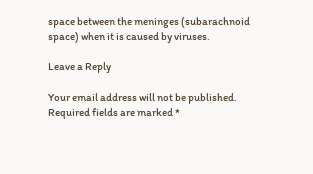space between the meninges (subarachnoid space) when it is caused by viruses.

Leave a Reply

Your email address will not be published. Required fields are marked *